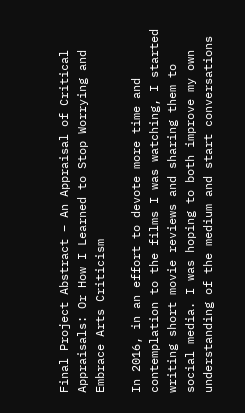Final Project Abstract – An Appraisal of Critical Appraisals: Or How I Learned to Stop Worrying and Embrace Arts Criticism

In 2016, in an effort to devote more time and contemplation to the films I was watching, I started writing short movie reviews and sharing them to social media. I was hoping to both improve my own understanding of the medium and start conversations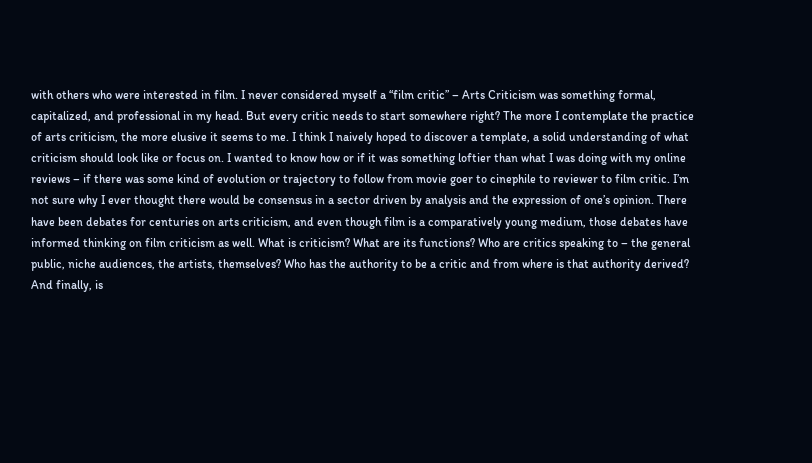with others who were interested in film. I never considered myself a “film critic” – Arts Criticism was something formal, capitalized, and professional in my head. But every critic needs to start somewhere right? The more I contemplate the practice of arts criticism, the more elusive it seems to me. I think I naively hoped to discover a template, a solid understanding of what criticism should look like or focus on. I wanted to know how or if it was something loftier than what I was doing with my online reviews – if there was some kind of evolution or trajectory to follow from movie goer to cinephile to reviewer to film critic. I’m not sure why I ever thought there would be consensus in a sector driven by analysis and the expression of one’s opinion. There have been debates for centuries on arts criticism, and even though film is a comparatively young medium, those debates have informed thinking on film criticism as well. What is criticism? What are its functions? Who are critics speaking to – the general public, niche audiences, the artists, themselves? Who has the authority to be a critic and from where is that authority derived? And finally, is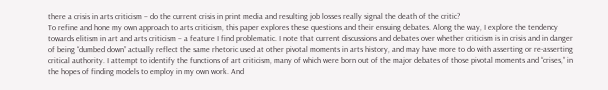there a crisis in arts criticism – do the current crisis in print media and resulting job losses really signal the death of the critic?
To refine and hone my own approach to arts criticism, this paper explores these questions and their ensuing debates. Along the way, I explore the tendency towards elitism in art and arts criticism – a feature I find problematic. I note that current discussions and debates over whether criticism is in crisis and in danger of being “dumbed down” actually reflect the same rhetoric used at other pivotal moments in arts history, and may have more to do with asserting or re-asserting critical authority. I attempt to identify the functions of art criticism, many of which were born out of the major debates of those pivotal moments and “crises,” in the hopes of finding models to employ in my own work. And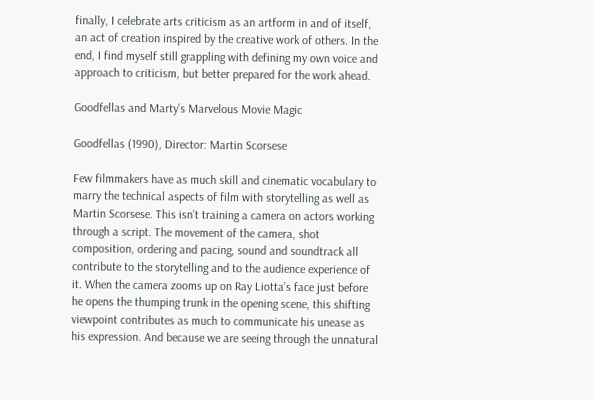finally, I celebrate arts criticism as an artform in and of itself, an act of creation inspired by the creative work of others. In the end, I find myself still grappling with defining my own voice and approach to criticism, but better prepared for the work ahead.

Goodfellas and Marty’s Marvelous Movie Magic

Goodfellas (1990), Director: Martin Scorsese

Few filmmakers have as much skill and cinematic vocabulary to marry the technical aspects of film with storytelling as well as Martin Scorsese. This isn’t training a camera on actors working through a script. The movement of the camera, shot composition, ordering and pacing, sound and soundtrack all contribute to the storytelling and to the audience experience of it. When the camera zooms up on Ray Liotta’s face just before he opens the thumping trunk in the opening scene, this shifting viewpoint contributes as much to communicate his unease as his expression. And because we are seeing through the unnatural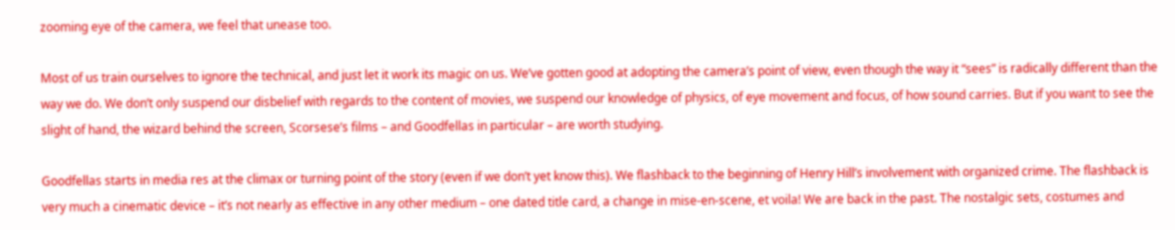zooming eye of the camera, we feel that unease too.

Most of us train ourselves to ignore the technical, and just let it work its magic on us. We’ve gotten good at adopting the camera’s point of view, even though the way it “sees” is radically different than the way we do. We don’t only suspend our disbelief with regards to the content of movies, we suspend our knowledge of physics, of eye movement and focus, of how sound carries. But if you want to see the slight of hand, the wizard behind the screen, Scorsese’s films – and Goodfellas in particular – are worth studying.

Goodfellas starts in media res at the climax or turning point of the story (even if we don’t yet know this). We flashback to the beginning of Henry Hill’s involvement with organized crime. The flashback is very much a cinematic device – it’s not nearly as effective in any other medium – one dated title card, a change in mise-en-scene, et voila! We are back in the past. The nostalgic sets, costumes and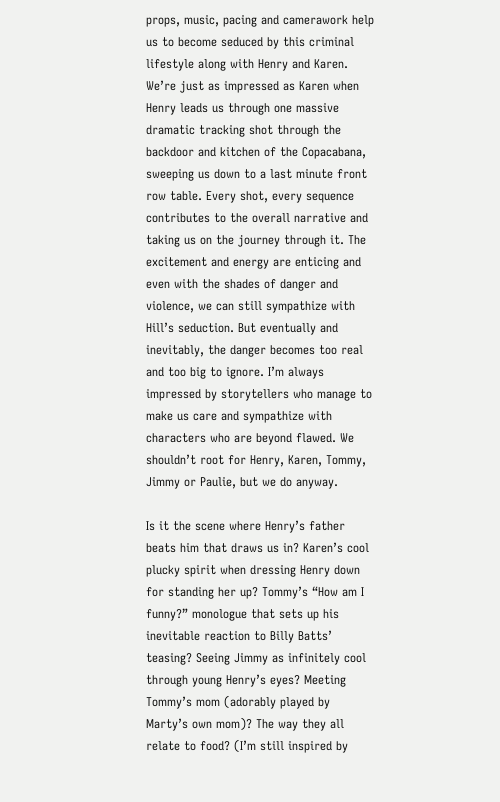props, music, pacing and camerawork help us to become seduced by this criminal lifestyle along with Henry and Karen. We’re just as impressed as Karen when Henry leads us through one massive dramatic tracking shot through the backdoor and kitchen of the Copacabana, sweeping us down to a last minute front row table. Every shot, every sequence contributes to the overall narrative and taking us on the journey through it. The excitement and energy are enticing and even with the shades of danger and violence, we can still sympathize with Hill’s seduction. But eventually and inevitably, the danger becomes too real and too big to ignore. I’m always impressed by storytellers who manage to make us care and sympathize with characters who are beyond flawed. We shouldn’t root for Henry, Karen, Tommy, Jimmy or Paulie, but we do anyway.

Is it the scene where Henry’s father beats him that draws us in? Karen’s cool plucky spirit when dressing Henry down for standing her up? Tommy’s “How am I funny?” monologue that sets up his inevitable reaction to Billy Batts’ teasing? Seeing Jimmy as infinitely cool through young Henry’s eyes? Meeting Tommy’s mom (adorably played by Marty’s own mom)? The way they all relate to food? (I’m still inspired by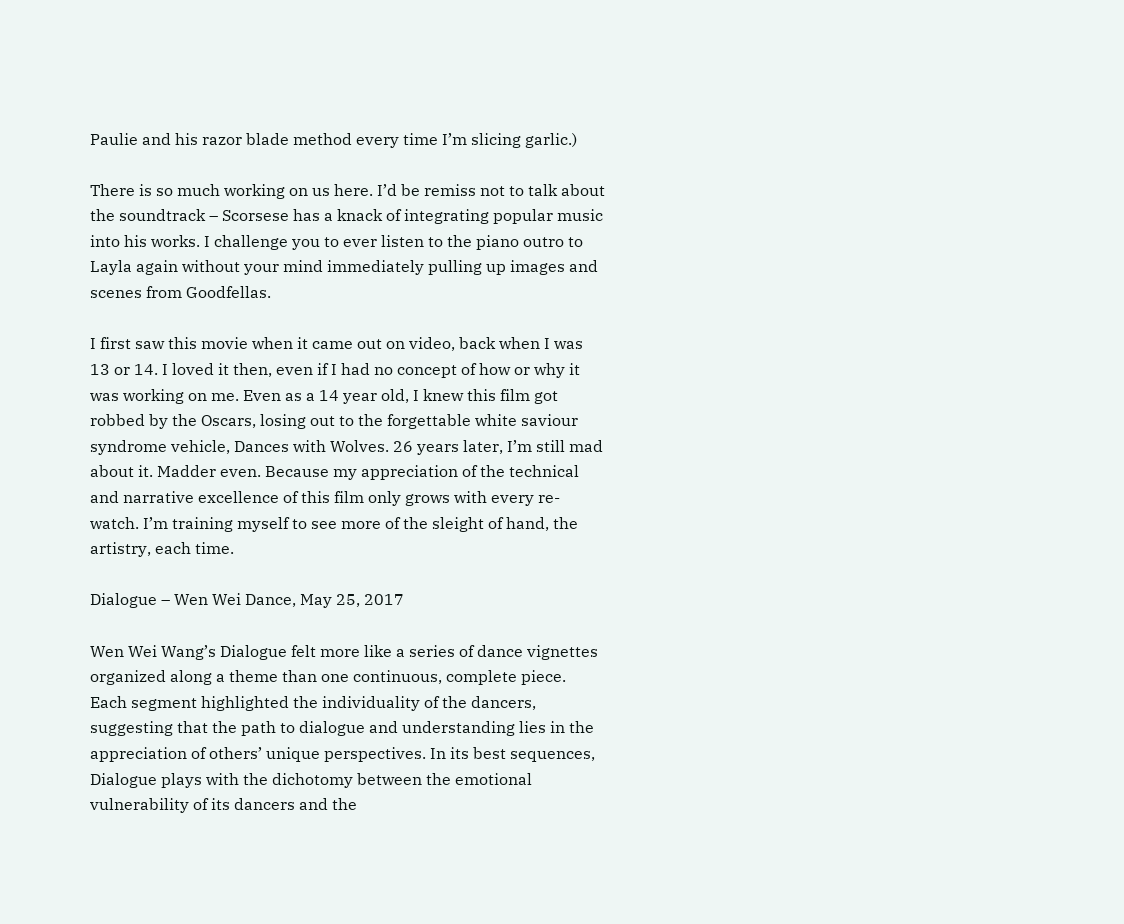Paulie and his razor blade method every time I’m slicing garlic.)

There is so much working on us here. I’d be remiss not to talk about the soundtrack – Scorsese has a knack of integrating popular music into his works. I challenge you to ever listen to the piano outro to Layla again without your mind immediately pulling up images and scenes from Goodfellas.

I first saw this movie when it came out on video, back when I was 13 or 14. I loved it then, even if I had no concept of how or why it was working on me. Even as a 14 year old, I knew this film got robbed by the Oscars, losing out to the forgettable white saviour syndrome vehicle, Dances with Wolves. 26 years later, I’m still mad about it. Madder even. Because my appreciation of the technical and narrative excellence of this film only grows with every re-watch. I’m training myself to see more of the sleight of hand, the artistry, each time.

Dialogue – Wen Wei Dance, May 25, 2017

Wen Wei Wang’s Dialogue felt more like a series of dance vignettes organized along a theme than one continuous, complete piece. Each segment highlighted the individuality of the dancers, suggesting that the path to dialogue and understanding lies in the appreciation of others’ unique perspectives. In its best sequences, Dialogue plays with the dichotomy between the emotional vulnerability of its dancers and the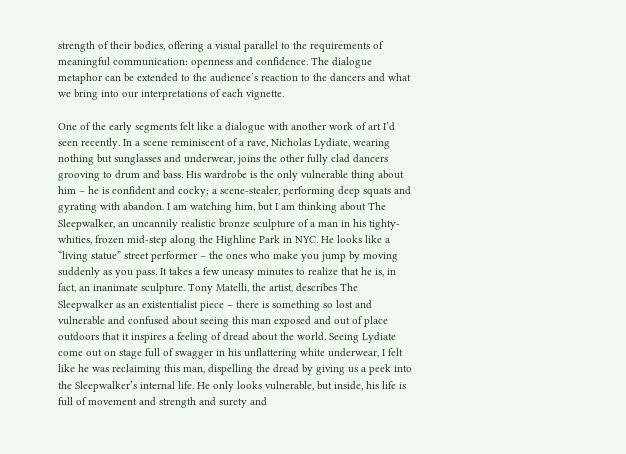strength of their bodies, offering a visual parallel to the requirements of meaningful communication: openness and confidence. The dialogue metaphor can be extended to the audience’s reaction to the dancers and what we bring into our interpretations of each vignette.

One of the early segments felt like a dialogue with another work of art I’d seen recently. In a scene reminiscent of a rave, Nicholas Lydiate, wearing nothing but sunglasses and underwear, joins the other fully clad dancers grooving to drum and bass. His wardrobe is the only vulnerable thing about him – he is confident and cocky; a scene-stealer, performing deep squats and gyrating with abandon. I am watching him, but I am thinking about The Sleepwalker, an uncannily realistic bronze sculpture of a man in his tighty-whities, frozen mid-step along the Highline Park in NYC. He looks like a “living statue” street performer – the ones who make you jump by moving suddenly as you pass. It takes a few uneasy minutes to realize that he is, in fact, an inanimate sculpture. Tony Matelli, the artist, describes The Sleepwalker as an existentialist piece – there is something so lost and vulnerable and confused about seeing this man exposed and out of place outdoors that it inspires a feeling of dread about the world. Seeing Lydiate come out on stage full of swagger in his unflattering white underwear, I felt like he was reclaiming this man, dispelling the dread by giving us a peek into the Sleepwalker’s internal life. He only looks vulnerable, but inside, his life is full of movement and strength and surety and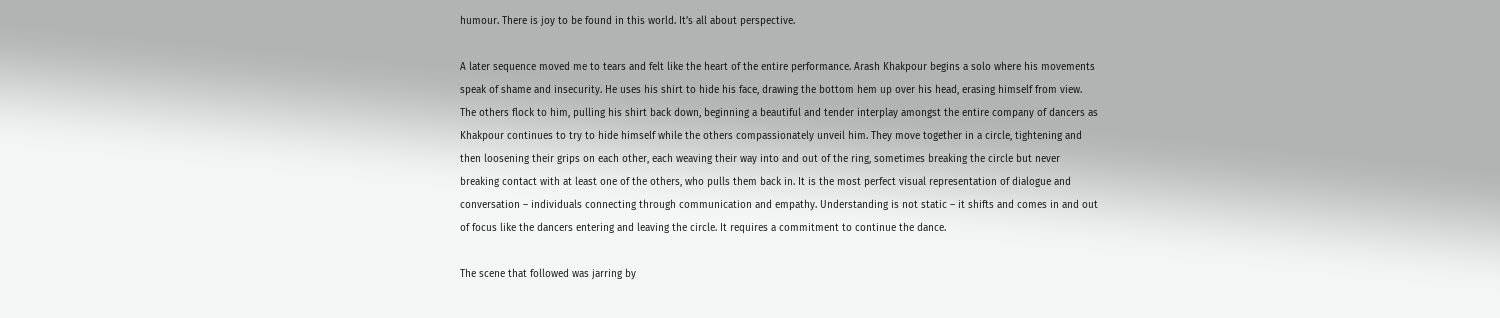humour. There is joy to be found in this world. It’s all about perspective.

A later sequence moved me to tears and felt like the heart of the entire performance. Arash Khakpour begins a solo where his movements speak of shame and insecurity. He uses his shirt to hide his face, drawing the bottom hem up over his head, erasing himself from view. The others flock to him, pulling his shirt back down, beginning a beautiful and tender interplay amongst the entire company of dancers as Khakpour continues to try to hide himself while the others compassionately unveil him. They move together in a circle, tightening and then loosening their grips on each other, each weaving their way into and out of the ring, sometimes breaking the circle but never breaking contact with at least one of the others, who pulls them back in. It is the most perfect visual representation of dialogue and conversation – individuals connecting through communication and empathy. Understanding is not static – it shifts and comes in and out of focus like the dancers entering and leaving the circle. It requires a commitment to continue the dance.

The scene that followed was jarring by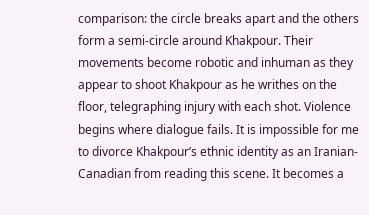comparison: the circle breaks apart and the others form a semi-circle around Khakpour. Their movements become robotic and inhuman as they appear to shoot Khakpour as he writhes on the floor, telegraphing injury with each shot. Violence begins where dialogue fails. It is impossible for me to divorce Khakpour’s ethnic identity as an Iranian-Canadian from reading this scene. It becomes a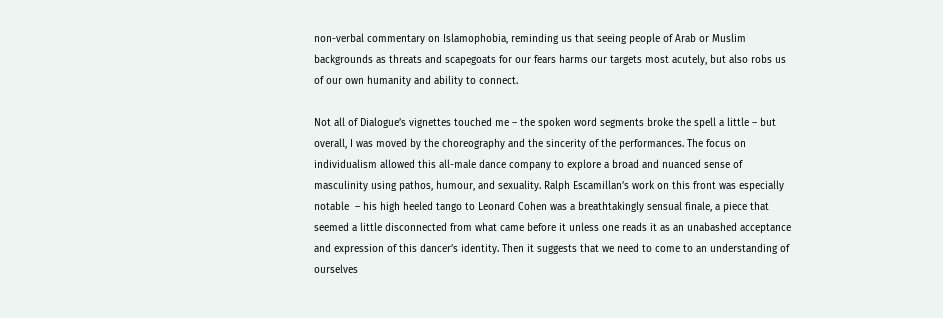non-verbal commentary on Islamophobia, reminding us that seeing people of Arab or Muslim backgrounds as threats and scapegoats for our fears harms our targets most acutely, but also robs us of our own humanity and ability to connect.

Not all of Dialogue’s vignettes touched me – the spoken word segments broke the spell a little – but overall, I was moved by the choreography and the sincerity of the performances. The focus on individualism allowed this all-male dance company to explore a broad and nuanced sense of masculinity using pathos, humour, and sexuality. Ralph Escamillan’s work on this front was especially notable  – his high heeled tango to Leonard Cohen was a breathtakingly sensual finale, a piece that seemed a little disconnected from what came before it unless one reads it as an unabashed acceptance and expression of this dancer’s identity. Then it suggests that we need to come to an understanding of ourselves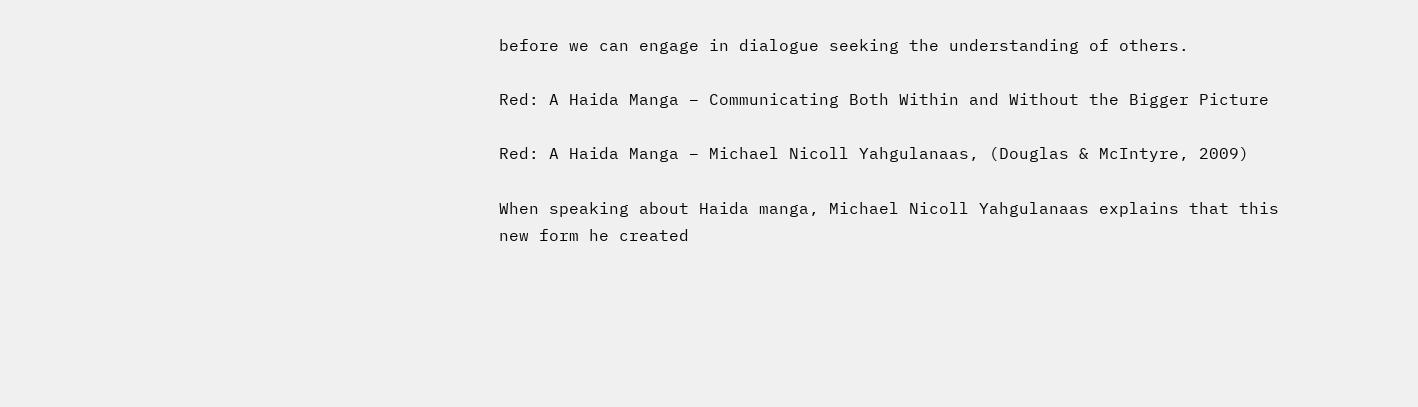before we can engage in dialogue seeking the understanding of others.

Red: A Haida Manga – Communicating Both Within and Without the Bigger Picture

Red: A Haida Manga – Michael Nicoll Yahgulanaas, (Douglas & McIntyre, 2009)

When speaking about Haida manga, Michael Nicoll Yahgulanaas explains that this new form he created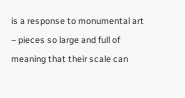is a response to monumental art – pieces so large and full of meaning that their scale can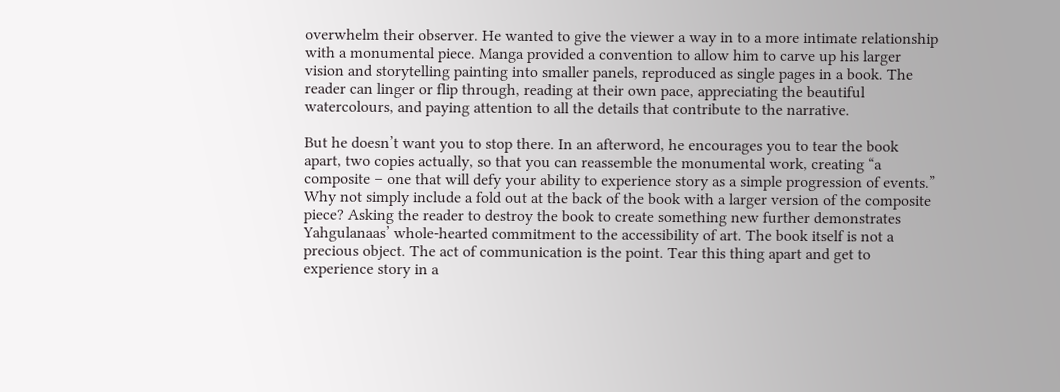overwhelm their observer. He wanted to give the viewer a way in to a more intimate relationship with a monumental piece. Manga provided a convention to allow him to carve up his larger vision and storytelling painting into smaller panels, reproduced as single pages in a book. The reader can linger or flip through, reading at their own pace, appreciating the beautiful watercolours, and paying attention to all the details that contribute to the narrative.

But he doesn’t want you to stop there. In an afterword, he encourages you to tear the book apart, two copies actually, so that you can reassemble the monumental work, creating “a composite – one that will defy your ability to experience story as a simple progression of events.” Why not simply include a fold out at the back of the book with a larger version of the composite piece? Asking the reader to destroy the book to create something new further demonstrates Yahgulanaas’ whole-hearted commitment to the accessibility of art. The book itself is not a precious object. The act of communication is the point. Tear this thing apart and get to experience story in a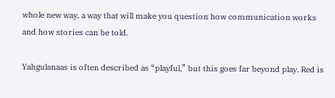whole new way, a way that will make you question how communication works and how stories can be told.

Yahgulanaas is often described as “playful,” but this goes far beyond play. Red is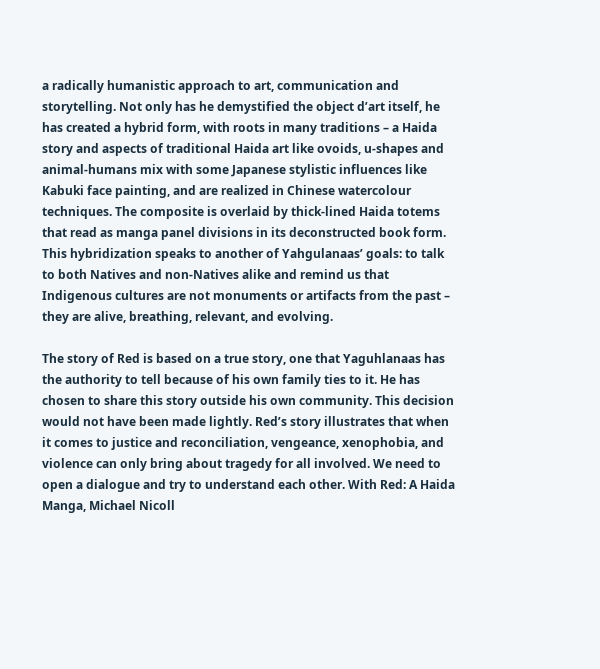a radically humanistic approach to art, communication and storytelling. Not only has he demystified the object d’art itself, he has created a hybrid form, with roots in many traditions – a Haida story and aspects of traditional Haida art like ovoids, u-shapes and animal-humans mix with some Japanese stylistic influences like Kabuki face painting, and are realized in Chinese watercolour techniques. The composite is overlaid by thick-lined Haida totems that read as manga panel divisions in its deconstructed book form. This hybridization speaks to another of Yahgulanaas’ goals: to talk to both Natives and non-Natives alike and remind us that Indigenous cultures are not monuments or artifacts from the past – they are alive, breathing, relevant, and evolving.

The story of Red is based on a true story, one that Yaguhlanaas has the authority to tell because of his own family ties to it. He has chosen to share this story outside his own community. This decision would not have been made lightly. Red’s story illustrates that when it comes to justice and reconciliation, vengeance, xenophobia, and violence can only bring about tragedy for all involved. We need to open a dialogue and try to understand each other. With Red: A Haida Manga, Michael Nicoll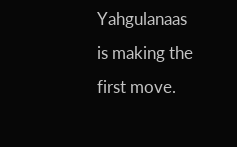Yahgulanaas is making the first move.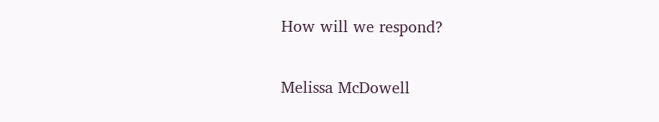How will we respond?

Melissa McDowell